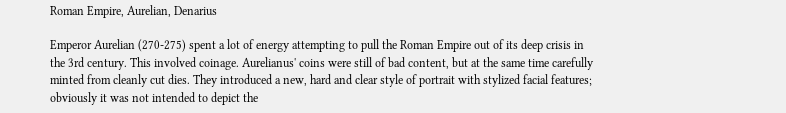Roman Empire, Aurelian, Denarius

Emperor Aurelian (270-275) spent a lot of energy attempting to pull the Roman Empire out of its deep crisis in the 3rd century. This involved coinage. Aurelianus' coins were still of bad content, but at the same time carefully minted from cleanly cut dies. They introduced a new, hard and clear style of portrait with stylized facial features; obviously it was not intended to depict the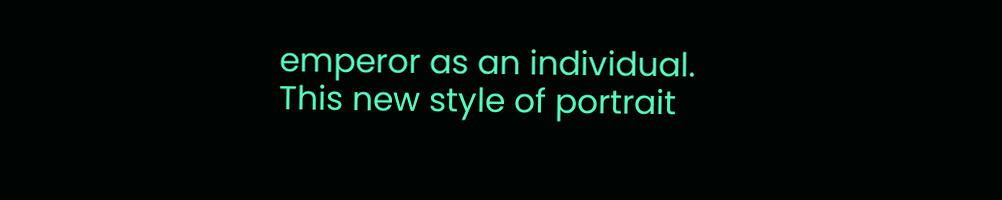emperor as an individual. This new style of portrait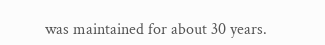was maintained for about 30 years.